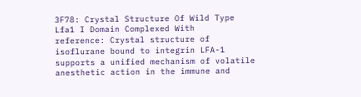3F78: Crystal Structure Of Wild Type Lfa1 I Domain Complexed With
reference: Crystal structure of isoflurane bound to integrin LFA-1 supports a unified mechanism of volatile anesthetic action in the immune and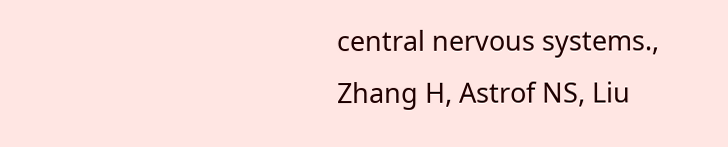central nervous systems., Zhang H, Astrof NS, Liu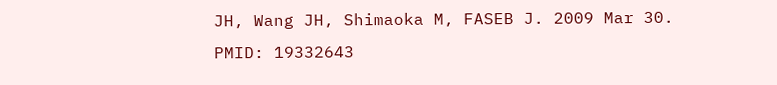JH, Wang JH, Shimaoka M, FASEB J. 2009 Mar 30. PMID: 19332643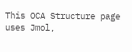This OCA Structure page
uses Jmol,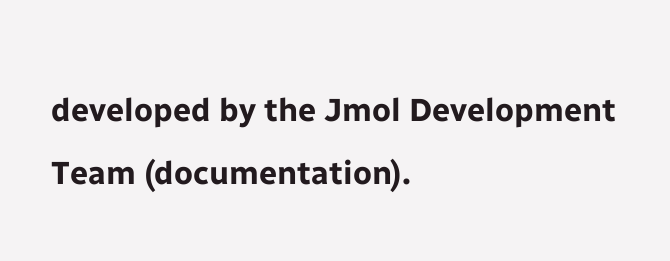developed by the Jmol Development Team (documentation).